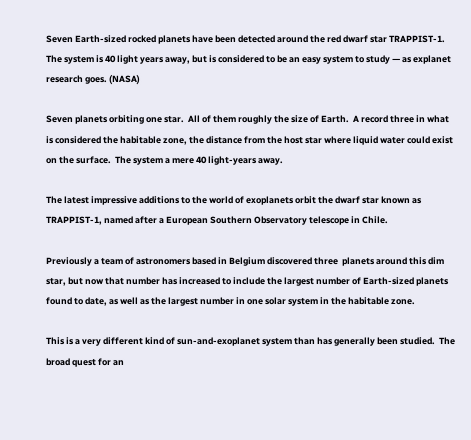Seven Earth-sized rocked planets have been detected around the red dwarf star TRAPPIST-1. The system is 40 light years away, but is considered to be an easy system to study — as explanet research goes. (NASA)

Seven planets orbiting one star.  All of them roughly the size of Earth.  A record three in what is considered the habitable zone, the distance from the host star where liquid water could exist on the surface.  The system a mere 40 light-years away.

The latest impressive additions to the world of exoplanets orbit the dwarf star known as TRAPPIST-1, named after a European Southern Observatory telescope in Chile.

Previously a team of astronomers based in Belgium discovered three  planets around this dim star, but now that number has increased to include the largest number of Earth-sized planets found to date, as well as the largest number in one solar system in the habitable zone.

This is a very different kind of sun-and-exoplanet system than has generally been studied.  The broad quest for an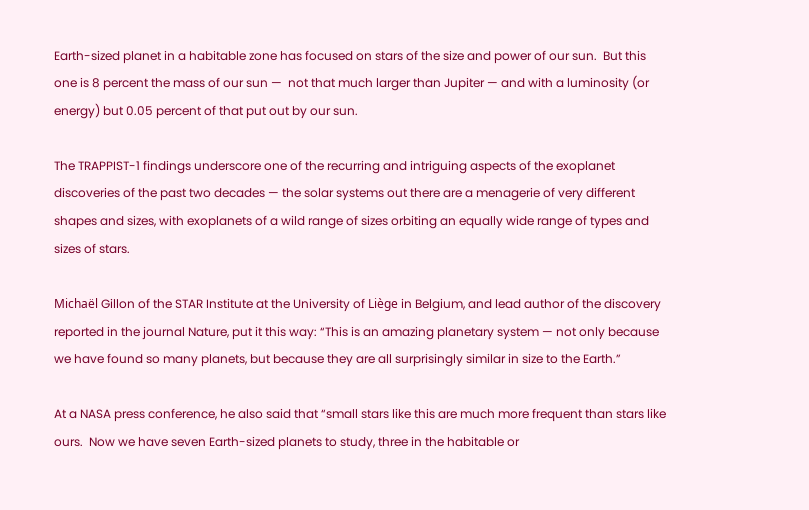Earth-sized planet in a habitable zone has focused on stars of the size and power of our sun.  But this one is 8 percent the mass of our sun —  not that much larger than Jupiter — and with a luminosity (or energy) but 0.05 percent of that put out by our sun.

The TRAPPIST-1 findings underscore one of the recurring and intriguing aspects of the exoplanet discoveries of the past two decades — the solar systems out there are a menagerie of very different shapes and sizes, with exoplanets of a wild range of sizes orbiting an equally wide range of types and sizes of stars.

Michaël Gillon of the STAR Institute at the University of Liège in Belgium, and lead author of the discovery reported in the journal Nature, put it this way: “This is an amazing planetary system — not only because we have found so many planets, but because they are all surprisingly similar in size to the Earth.”

At a NASA press conference, he also said that “small stars like this are much more frequent than stars like ours.  Now we have seven Earth-sized planets to study, three in the habitable or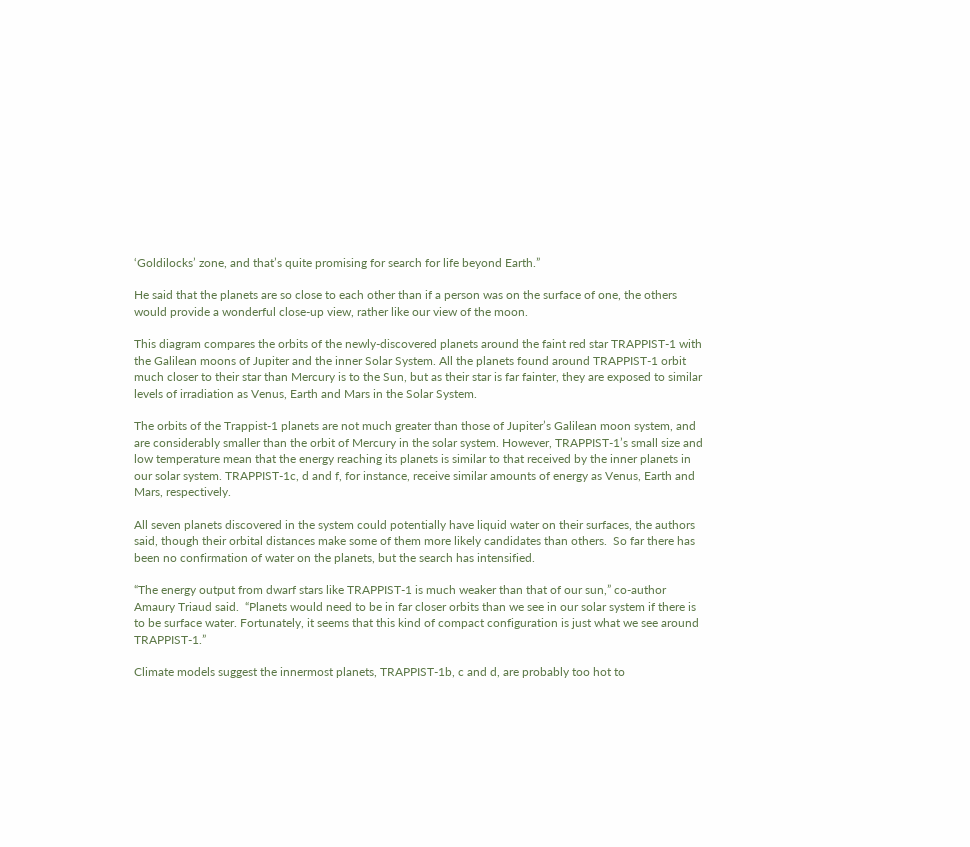‘Goldilocks’ zone, and that’s quite promising for search for life beyond Earth.”

He said that the planets are so close to each other than if a person was on the surface of one, the others would provide a wonderful close-up view, rather like our view of the moon.

This diagram compares the orbits of the newly-discovered planets around the faint red star TRAPPIST-1 with the Galilean moons of Jupiter and the inner Solar System. All the planets found around TRAPPIST-1 orbit much closer to their star than Mercury is to the Sun, but as their star is far fainter, they are exposed to similar levels of irradiation as Venus, Earth and Mars in the Solar System.

The orbits of the Trappist-1 planets are not much greater than those of Jupiter’s Galilean moon system, and are considerably smaller than the orbit of Mercury in the solar system. However, TRAPPIST-1’s small size and low temperature mean that the energy reaching its planets is similar to that received by the inner planets in our solar system. TRAPPIST-1c, d and f, for instance, receive similar amounts of energy as Venus, Earth and Mars, respectively.

All seven planets discovered in the system could potentially have liquid water on their surfaces, the authors said, though their orbital distances make some of them more likely candidates than others.  So far there has been no confirmation of water on the planets, but the search has intensified.

“The energy output from dwarf stars like TRAPPIST-1 is much weaker than that of our sun,” co-author Amaury Triaud said.  “Planets would need to be in far closer orbits than we see in our solar system if there is to be surface water. Fortunately, it seems that this kind of compact configuration is just what we see around TRAPPIST-1.”

Climate models suggest the innermost planets, TRAPPIST-1b, c and d, are probably too hot to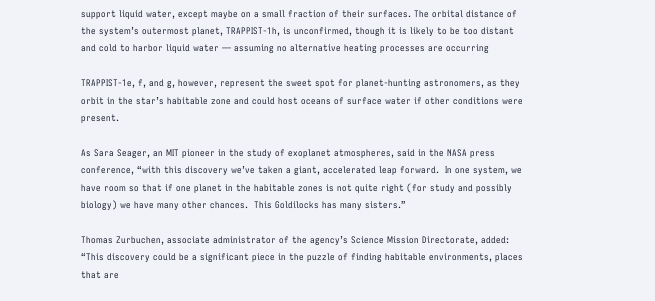support liquid water, except maybe on a small fraction of their surfaces. The orbital distance of the system’s outermost planet, TRAPPIST-1h, is unconfirmed, though it is likely to be too distant and cold to harbor liquid water — assuming no alternative heating processes are occurring

TRAPPIST-1e, f, and g, however, represent the sweet spot for planet-hunting astronomers, as they orbit in the star’s habitable zone and could host oceans of surface water if other conditions were present.

As Sara Seager, an MIT pioneer in the study of exoplanet atmospheres, said in the NASA press conference, “with this discovery we’ve taken a giant, accelerated leap forward.  In one system, we have room so that if one planet in the habitable zones is not quite right (for study and possibly biology) we have many other chances.  This Goldilocks has many sisters.”

Thomas Zurbuchen, associate administrator of the agency’s Science Mission Directorate, added: “This discovery could be a significant piece in the puzzle of finding habitable environments, places that are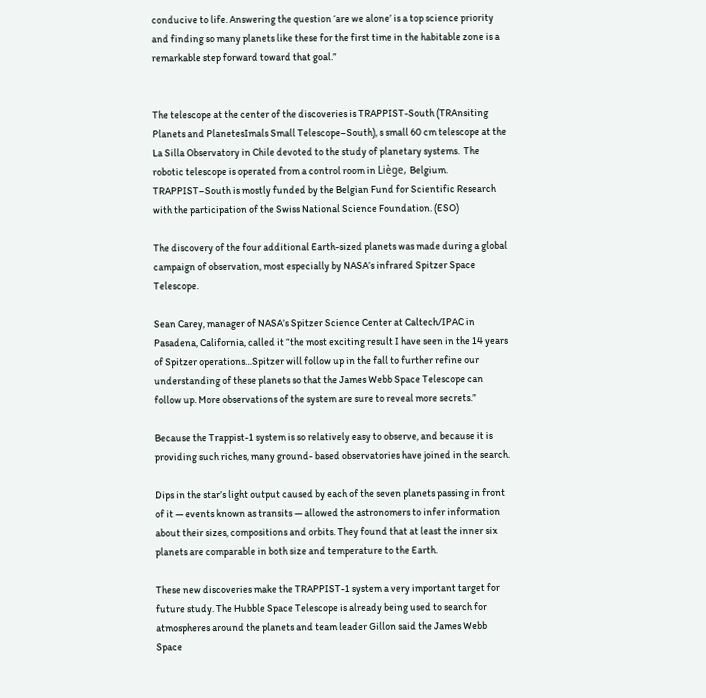conducive to life. Answering the question ‘are we alone’ is a top science priority and finding so many planets like these for the first time in the habitable zone is a remarkable step forward toward that goal.”


The telescope at the center of the discoveries is TRAPPIST-South (TRAnsiting Planets and PlanetesImals Small Telescope–South), s small 60 cm telescope at the La Silla Observatory in Chile devoted to the study of planetary systems.  The robotic telescope is operated from a control room in Liège, Belgium. TRAPPIST–South is mostly funded by the Belgian Fund for Scientific Research with the participation of the Swiss National Science Foundation. (ESO)

The discovery of the four additional Earth-sized planets was made during a global campaign of observation, most especially by NASA’s infrared Spitzer Space Telescope.

Sean Carey, manager of NASA’s Spitzer Science Center at Caltech/IPAC in Pasadena, California, called it “the most exciting result I have seen in the 14 years of Spitzer operations…Spitzer will follow up in the fall to further refine our understanding of these planets so that the James Webb Space Telescope can follow up. More observations of the system are sure to reveal more secrets.”

Because the Trappist-1 system is so relatively easy to observe, and because it is providing such riches, many ground- based observatories have joined in the search.

Dips in the star’s light output caused by each of the seven planets passing in front of it — events known as transits — allowed the astronomers to infer information about their sizes, compositions and orbits. They found that at least the inner six planets are comparable in both size and temperature to the Earth.

These new discoveries make the TRAPPIST-1 system a very important target for future study. The Hubble Space Telescope is already being used to search for atmospheres around the planets and team leader Gillon said the James Webb Space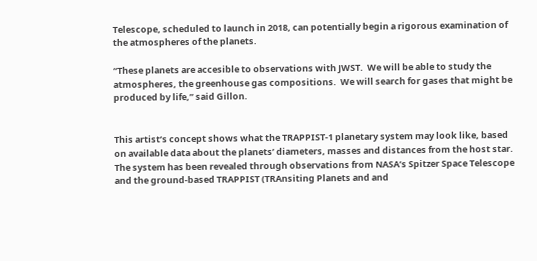Telescope, scheduled to launch in 2018, can potentially begin a rigorous examination of the atmospheres of the planets.

“These planets are accesible to observations with JWST.  We will be able to study the atmospheres, the greenhouse gas compositions.  We will search for gases that might be produced by life,” said Gillon.


This artist’s concept shows what the TRAPPIST-1 planetary system may look like, based on available data about the planets’ diameters, masses and distances from the host star. The system has been revealed through observations from NASA’s Spitzer Space Telescope and the ground-based TRAPPIST (TRAnsiting Planets and and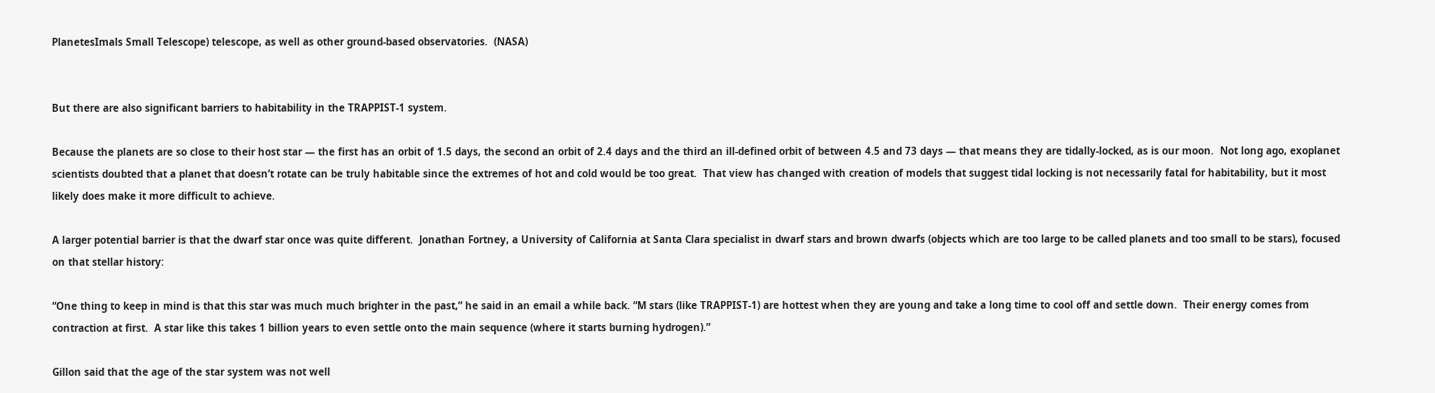PlanetesImals Small Telescope) telescope, as well as other ground-based observatories.  (NASA)


But there are also significant barriers to habitability in the TRAPPIST-1 system.

Because the planets are so close to their host star — the first has an orbit of 1.5 days, the second an orbit of 2.4 days and the third an ill-defined orbit of between 4.5 and 73 days — that means they are tidally-locked, as is our moon.  Not long ago, exoplanet scientists doubted that a planet that doesn’t rotate can be truly habitable since the extremes of hot and cold would be too great.  That view has changed with creation of models that suggest tidal locking is not necessarily fatal for habitability, but it most likely does make it more difficult to achieve.

A larger potential barrier is that the dwarf star once was quite different.  Jonathan Fortney, a University of California at Santa Clara specialist in dwarf stars and brown dwarfs (objects which are too large to be called planets and too small to be stars), focused on that stellar history:

“One thing to keep in mind is that this star was much much brighter in the past,” he said in an email a while back. “M stars (like TRAPPIST-1) are hottest when they are young and take a long time to cool off and settle down.  Their energy comes from contraction at first.  A star like this takes 1 billion years to even settle onto the main sequence (where it starts burning hydrogen).”

Gillon said that the age of the star system was not well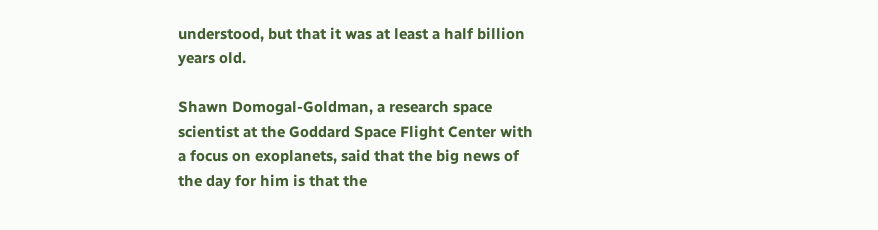understood, but that it was at least a half billion years old.

Shawn Domogal-Goldman, a research space scientist at the Goddard Space Flight Center with a focus on exoplanets, said that the big news of the day for him is that the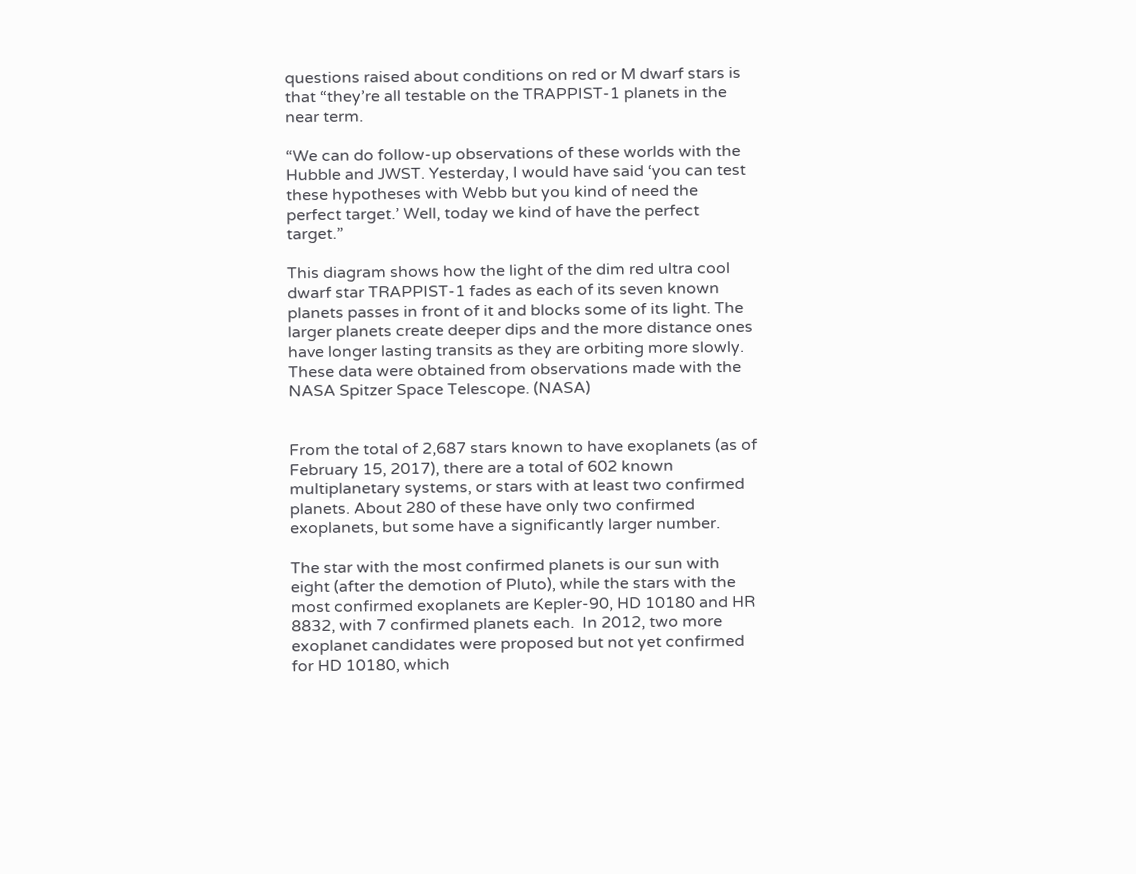questions raised about conditions on red or M dwarf stars is that “they’re all testable on the TRAPPIST-1 planets in the near term.

“We can do follow-up observations of these worlds with the Hubble and JWST. Yesterday, I would have said ‘you can test these hypotheses with Webb but you kind of need the perfect target.’ Well, today we kind of have the perfect target.”

This diagram shows how the light of the dim red ultra cool dwarf star TRAPPIST-1 fades as each of its seven known planets passes in front of it and blocks some of its light. The larger planets create deeper dips and the more distance ones have longer lasting transits as they are orbiting more slowly. These data were obtained from observations made with the NASA Spitzer Space Telescope. (NASA)


From the total of 2,687 stars known to have exoplanets (as of February 15, 2017), there are a total of 602 known multiplanetary systems, or stars with at least two confirmed planets. About 280 of these have only two confirmed exoplanets, but some have a significantly larger number.

The star with the most confirmed planets is our sun with eight (after the demotion of Pluto), while the stars with the most confirmed exoplanets are Kepler-90, HD 10180 and HR 8832, with 7 confirmed planets each.  In 2012, two more exoplanet candidates were proposed but not yet confirmed for HD 10180, which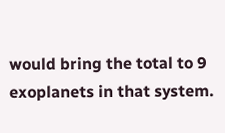would bring the total to 9 exoplanets in that system.